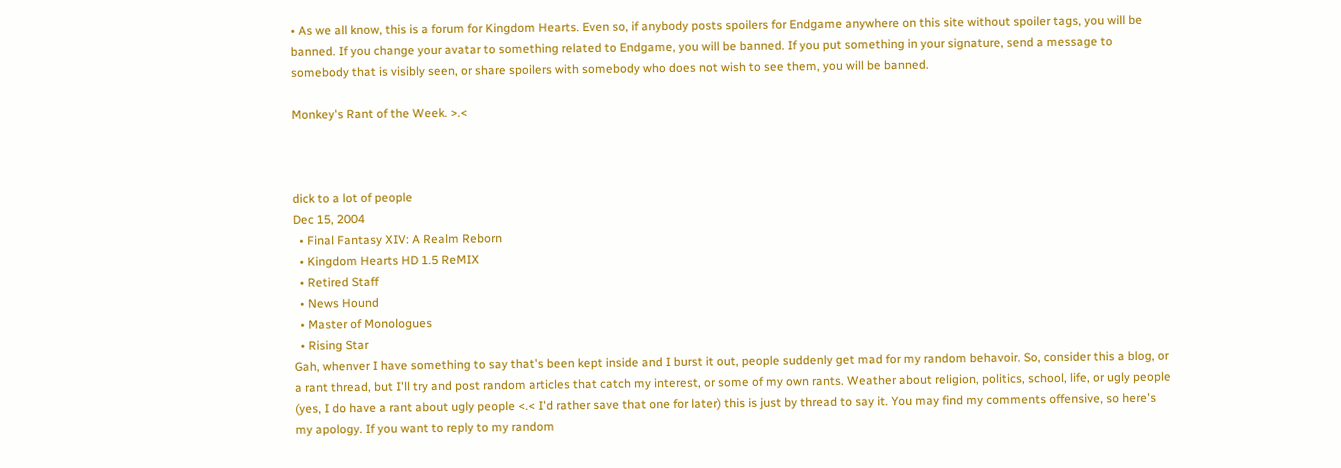• As we all know, this is a forum for Kingdom Hearts. Even so, if anybody posts spoilers for Endgame anywhere on this site without spoiler tags, you will be banned. If you change your avatar to something related to Endgame, you will be banned. If you put something in your signature, send a message to somebody that is visibly seen, or share spoilers with somebody who does not wish to see them, you will be banned.

Monkey's Rant of the Week. >.<



dick to a lot of people
Dec 15, 2004
  • Final Fantasy XIV: A Realm Reborn
  • Kingdom Hearts HD 1.5 ReMIX
  • Retired Staff
  • News Hound
  • Master of Monologues
  • Rising Star
Gah, whenver I have something to say that's been kept inside and I burst it out, people suddenly get mad for my random behavoir. So, consider this a blog, or a rant thread, but I'll try and post random articles that catch my interest, or some of my own rants. Weather about religion, politics, school, life, or ugly people (yes, I do have a rant about ugly people <.< I'd rather save that one for later) this is just by thread to say it. You may find my comments offensive, so here's my apology. If you want to reply to my random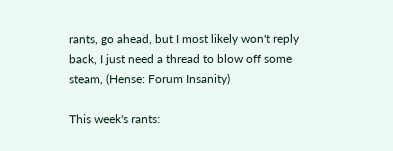rants, go ahead, but I most likely won't reply back, I just need a thread to blow off some steam, (Hense: Forum Insanity)

This week's rants: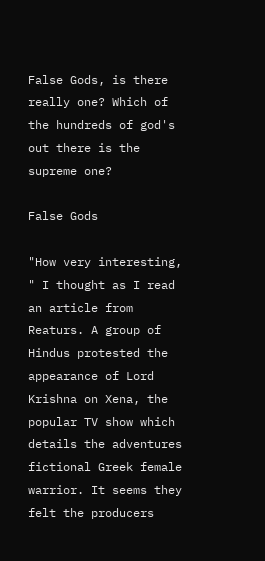False Gods, is there really one? Which of the hundreds of god's out there is the supreme one?

False Gods

"How very interesting, " I thought as I read an article from Reaturs. A group of Hindus protested the appearance of Lord Krishna on Xena, the popular TV show which details the adventures fictional Greek female warrior. It seems they felt the producers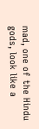mad, one of the Hindu gods, look like a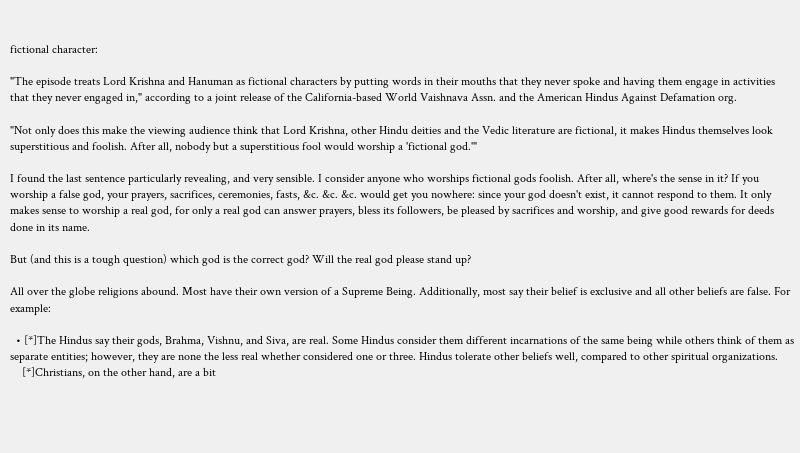fictional character:

"The episode treats Lord Krishna and Hanuman as fictional characters by putting words in their mouths that they never spoke and having them engage in activities that they never engaged in," according to a joint release of the California-based World Vaishnava Assn. and the American Hindus Against Defamation org.

"Not only does this make the viewing audience think that Lord Krishna, other Hindu deities and the Vedic literature are fictional, it makes Hindus themselves look superstitious and foolish. After all, nobody but a superstitious fool would worship a 'fictional god.'"

I found the last sentence particularly revealing, and very sensible. I consider anyone who worships fictional gods foolish. After all, where's the sense in it? If you worship a false god, your prayers, sacrifices, ceremonies, fasts, &c. &c. &c. would get you nowhere: since your god doesn't exist, it cannot respond to them. It only makes sense to worship a real god, for only a real god can answer prayers, bless its followers, be pleased by sacrifices and worship, and give good rewards for deeds done in its name.

But (and this is a tough question) which god is the correct god? Will the real god please stand up?

All over the globe religions abound. Most have their own version of a Supreme Being. Additionally, most say their belief is exclusive and all other beliefs are false. For example:

  • [*]The Hindus say their gods, Brahma, Vishnu, and Siva, are real. Some Hindus consider them different incarnations of the same being while others think of them as separate entities; however, they are none the less real whether considered one or three. Hindus tolerate other beliefs well, compared to other spiritual organizations.
    [*]Christians, on the other hand, are a bit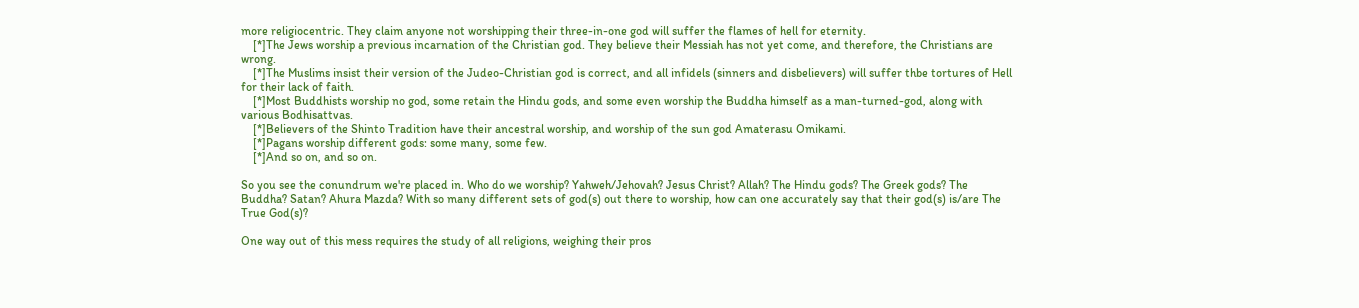more religiocentric. They claim anyone not worshipping their three-in-one god will suffer the flames of hell for eternity.
    [*]The Jews worship a previous incarnation of the Christian god. They believe their Messiah has not yet come, and therefore, the Christians are wrong.
    [*]The Muslims insist their version of the Judeo-Christian god is correct, and all infidels (sinners and disbelievers) will suffer thbe tortures of Hell for their lack of faith.
    [*]Most Buddhists worship no god, some retain the Hindu gods, and some even worship the Buddha himself as a man-turned-god, along with various Bodhisattvas.
    [*]Believers of the Shinto Tradition have their ancestral worship, and worship of the sun god Amaterasu Omikami.
    [*]Pagans worship different gods: some many, some few.
    [*]And so on, and so on.

So you see the conundrum we're placed in. Who do we worship? Yahweh/Jehovah? Jesus Christ? Allah? The Hindu gods? The Greek gods? The Buddha? Satan? Ahura Mazda? With so many different sets of god(s) out there to worship, how can one accurately say that their god(s) is/are The True God(s)?

One way out of this mess requires the study of all religions, weighing their pros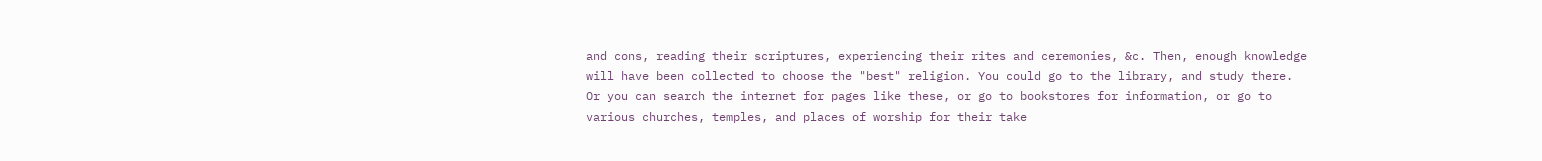and cons, reading their scriptures, experiencing their rites and ceremonies, &c. Then, enough knowledge will have been collected to choose the "best" religion. You could go to the library, and study there. Or you can search the internet for pages like these, or go to bookstores for information, or go to various churches, temples, and places of worship for their take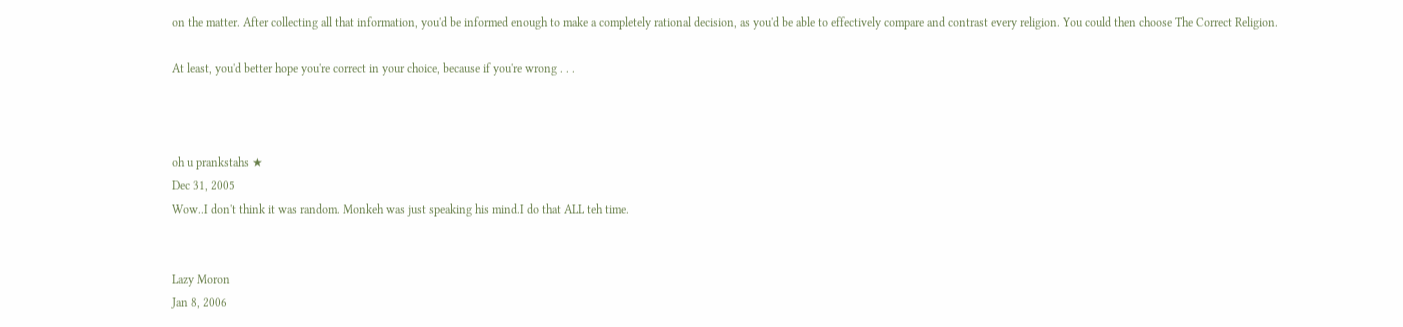on the matter. After collecting all that information, you'd be informed enough to make a completely rational decision, as you'd be able to effectively compare and contrast every religion. You could then choose The Correct Religion.

At least, you'd better hope you're correct in your choice, because if you're wrong . . .



oh u prankstahs ★
Dec 31, 2005
Wow..I don't think it was random. Monkeh was just speaking his mind.I do that ALL teh time.


Lazy Moron
Jan 8, 2006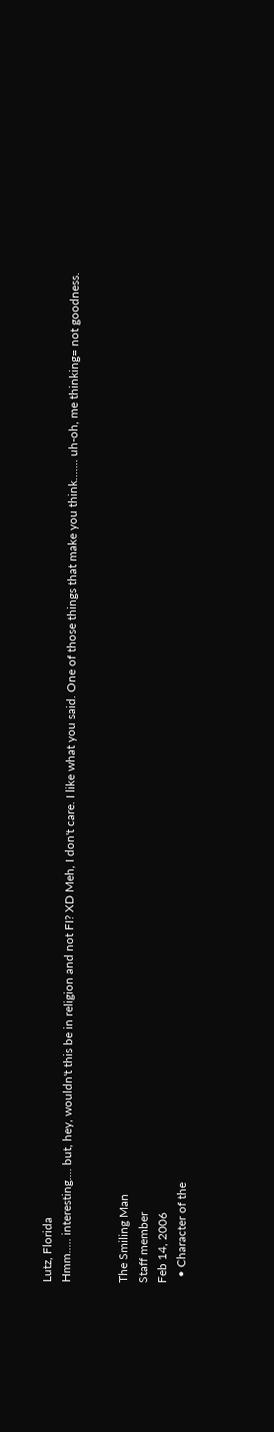Lutz, Florida
Hmm..... interesting.... but, hey, wouldn't this be in religion and not FI? XD Meh, I don't care. I like what you said. One of those things that make you think....... uh-oh, me thinking= not goodness.


The Smiling Man
Staff member
Feb 14, 2006
  • Character of the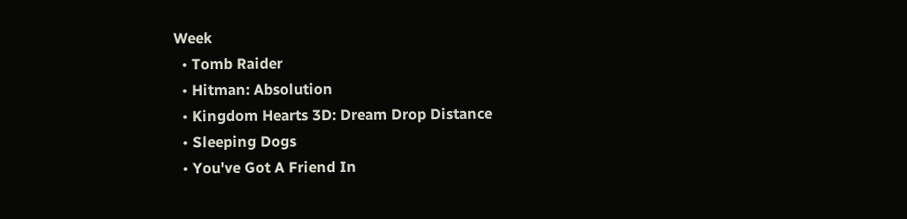Week
  • Tomb Raider
  • Hitman: Absolution
  • Kingdom Hearts 3D: Dream Drop Distance
  • Sleeping Dogs
  • You've Got A Friend In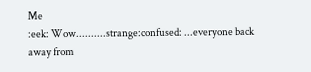Me
:eek: Wow..........strange:confused: ...everyone back away from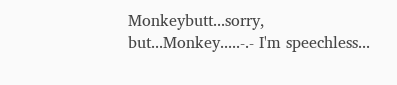Monkeybutt...sorry, but...Monkey.....-.- I'm speechless...